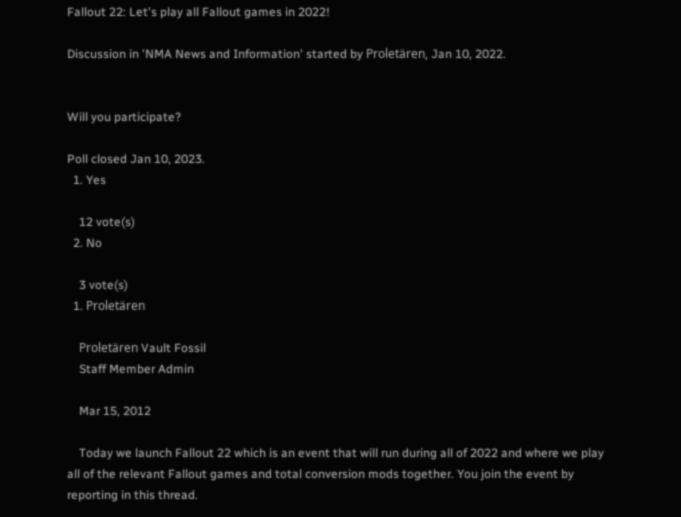Fallout 22: Let's play all Fallout games in 2022!

Discussion in 'NMA News and Information' started by Proletären, Jan 10, 2022.


Will you participate?

Poll closed Jan 10, 2023.
  1. Yes

    12 vote(s)
  2. No

    3 vote(s)
  1. Proletären

    Proletären Vault Fossil
    Staff Member Admin

    Mar 15, 2012

    Today we launch Fallout 22 which is an event that will run during all of 2022 and where we play all of the relevant Fallout games and total conversion mods together. You join the event by reporting in this thread.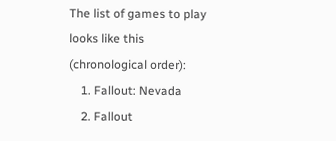The list of games to play looks like this (chronological order):
    1. Fallout: Nevada
    2. Fallout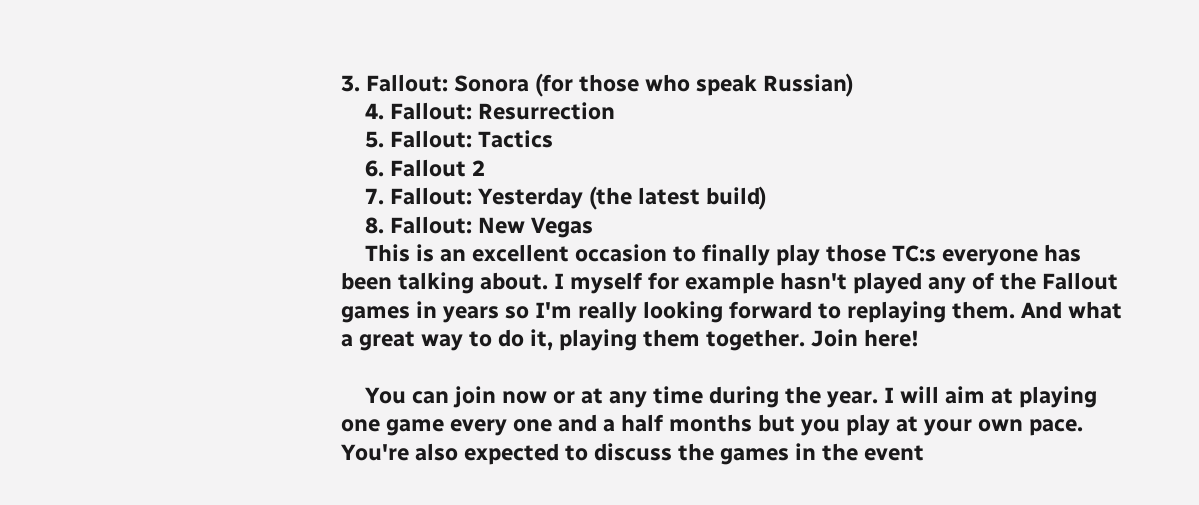3. Fallout: Sonora (for those who speak Russian)
    4. Fallout: Resurrection
    5. Fallout: Tactics
    6. Fallout 2
    7. Fallout: Yesterday (the latest build)
    8. Fallout: New Vegas
    This is an excellent occasion to finally play those TC:s everyone has been talking about. I myself for example hasn't played any of the Fallout games in years so I'm really looking forward to replaying them. And what a great way to do it, playing them together. Join here!

    You can join now or at any time during the year. I will aim at playing one game every one and a half months but you play at your own pace. You're also expected to discuss the games in the event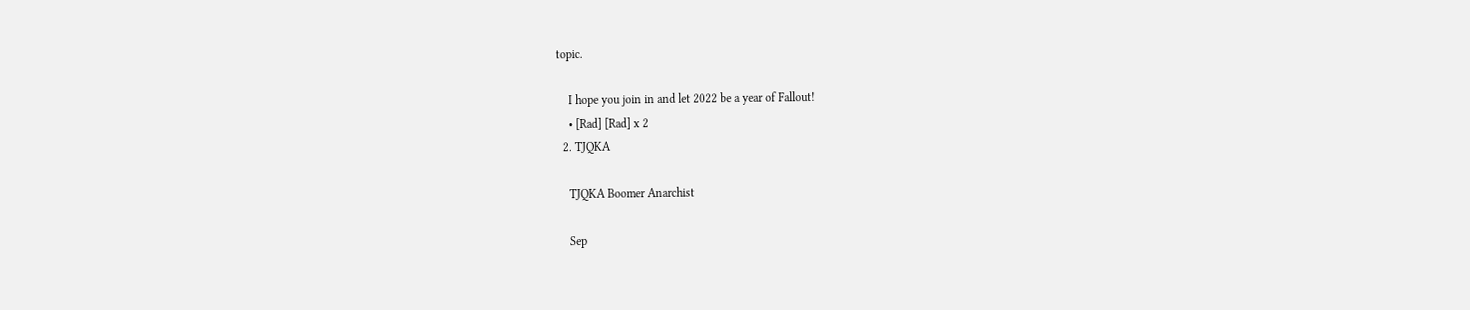topic.

    I hope you join in and let 2022 be a year of Fallout!
    • [Rad] [Rad] x 2
  2. TJQKA

    TJQKA Boomer Anarchist

    Sep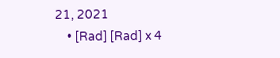21, 2021
    • [Rad] [Rad] x 4